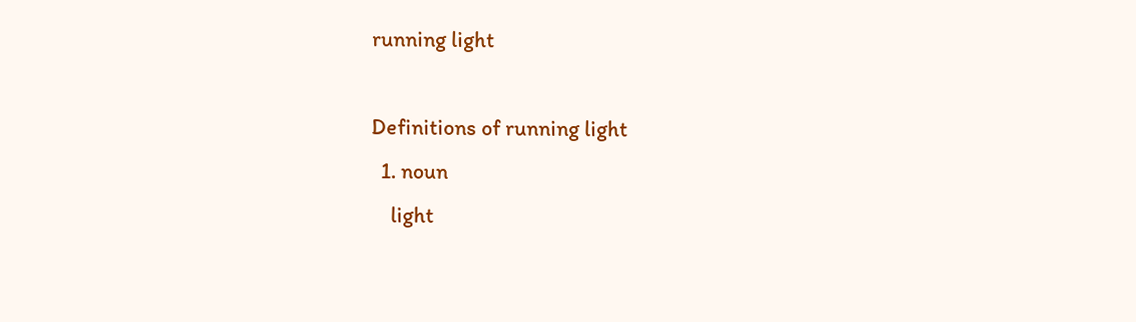running light

Definitions of running light
  1. noun
    light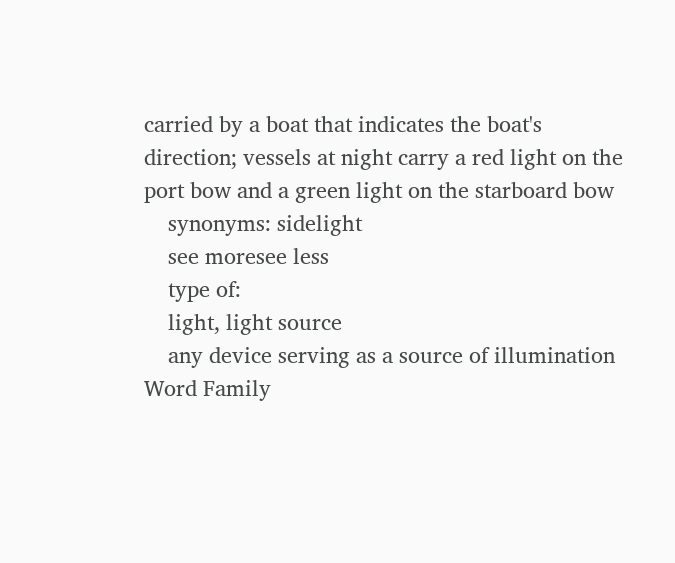carried by a boat that indicates the boat's direction; vessels at night carry a red light on the port bow and a green light on the starboard bow
    synonyms: sidelight
    see moresee less
    type of:
    light, light source
    any device serving as a source of illumination
Word Family